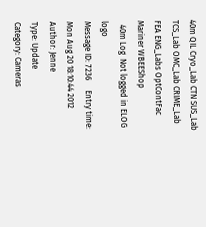40m QIL Cryo_Lab CTN SUS_Lab TCS_Lab OMC_Lab CRIME_Lab FEA ENG_Labs OptContFac Mariner WBEEShop
  40m Log  Not logged in ELOG logo
Message ID: 7236     Entry time: Mon Aug 20 18:10:44 2012
Author: Jenne
Type: Update
Category: Cameras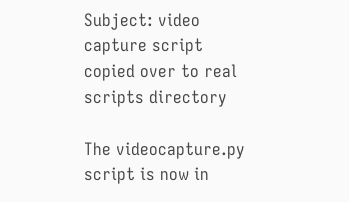Subject: video capture script copied over to real scripts directory

The videocapture.py script is now in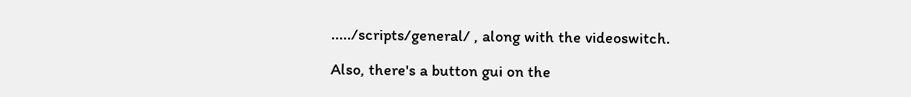...../scripts/general/ , along with the videoswitch.

Also, there's a button gui on the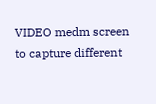VIDEO medm screen to capture different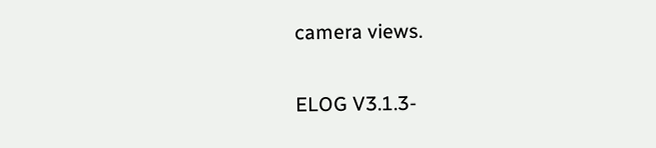camera views.

ELOG V3.1.3-